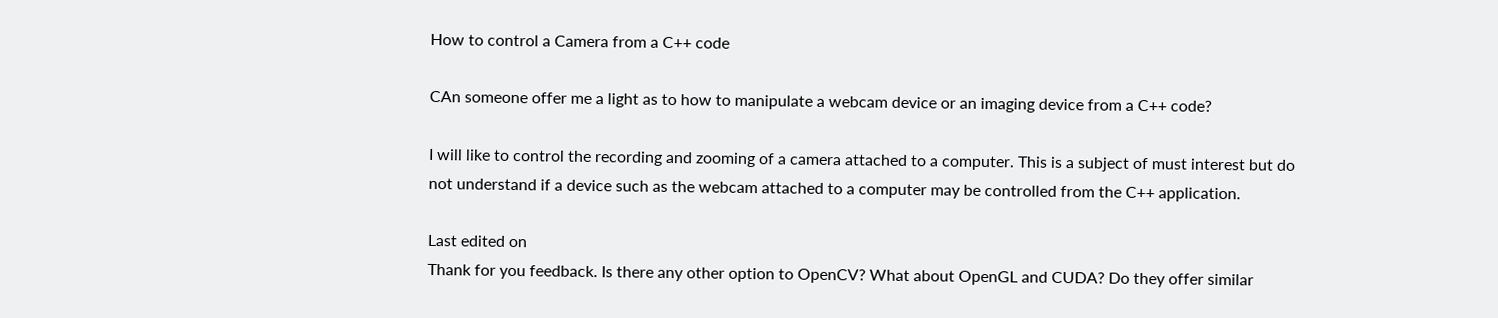How to control a Camera from a C++ code

CAn someone offer me a light as to how to manipulate a webcam device or an imaging device from a C++ code?

I will like to control the recording and zooming of a camera attached to a computer. This is a subject of must interest but do not understand if a device such as the webcam attached to a computer may be controlled from the C++ application.

Last edited on
Thank for you feedback. Is there any other option to OpenCV? What about OpenGL and CUDA? Do they offer similar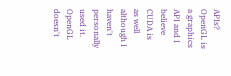APIs?
OpenGL is a graphics API and I believe CUDA is as well although I haven't personally used it. OpenGL doesn't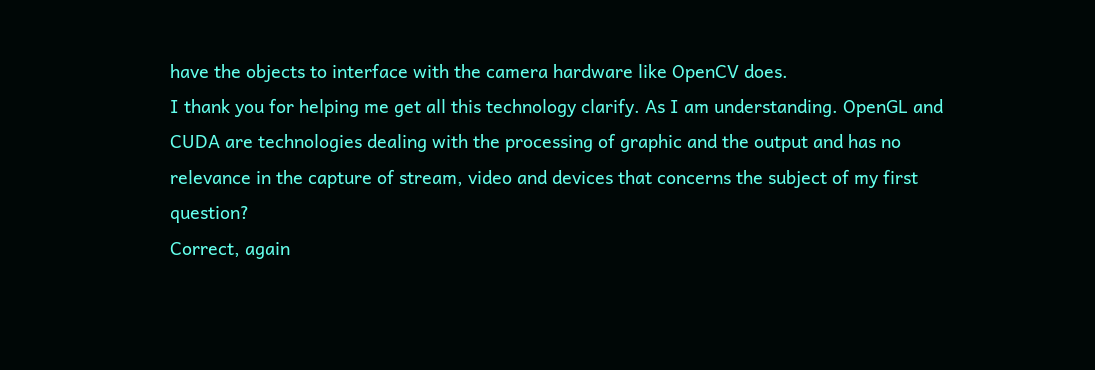have the objects to interface with the camera hardware like OpenCV does.
I thank you for helping me get all this technology clarify. As I am understanding. OpenGL and CUDA are technologies dealing with the processing of graphic and the output and has no relevance in the capture of stream, video and devices that concerns the subject of my first question?
Correct, again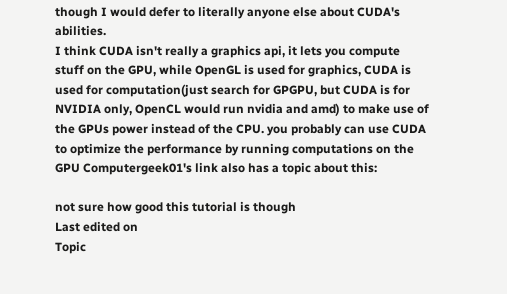though I would defer to literally anyone else about CUDA's abilities.
I think CUDA isn't really a graphics api, it lets you compute stuff on the GPU, while OpenGL is used for graphics, CUDA is used for computation(just search for GPGPU, but CUDA is for NVIDIA only, OpenCL would run nvidia and amd) to make use of the GPUs power instead of the CPU. you probably can use CUDA to optimize the performance by running computations on the GPU Computergeek01's link also has a topic about this:

not sure how good this tutorial is though
Last edited on
Topic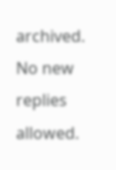archived. No new replies allowed.